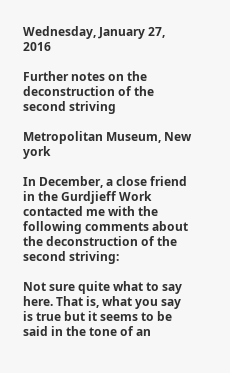Wednesday, January 27, 2016

Further notes on the deconstruction of the second striving

Metropolitan Museum, New york

In December, a close friend in the Gurdjieff Work contacted me with the following comments about the deconstruction of the second striving:

Not sure quite what to say here. That is, what you say is true but it seems to be said in the tone of an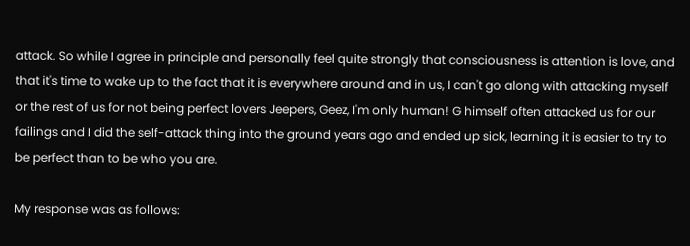attack. So while I agree in principle and personally feel quite strongly that consciousness is attention is love, and that it's time to wake up to the fact that it is everywhere around and in us, I can't go along with attacking myself or the rest of us for not being perfect lovers Jeepers, Geez, I'm only human! G himself often attacked us for our failings and I did the self-attack thing into the ground years ago and ended up sick, learning it is easier to try to be perfect than to be who you are.

My response was as follows: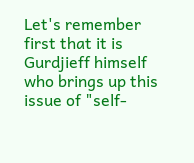Let's remember first that it is Gurdjieff himself who brings up this issue of "self-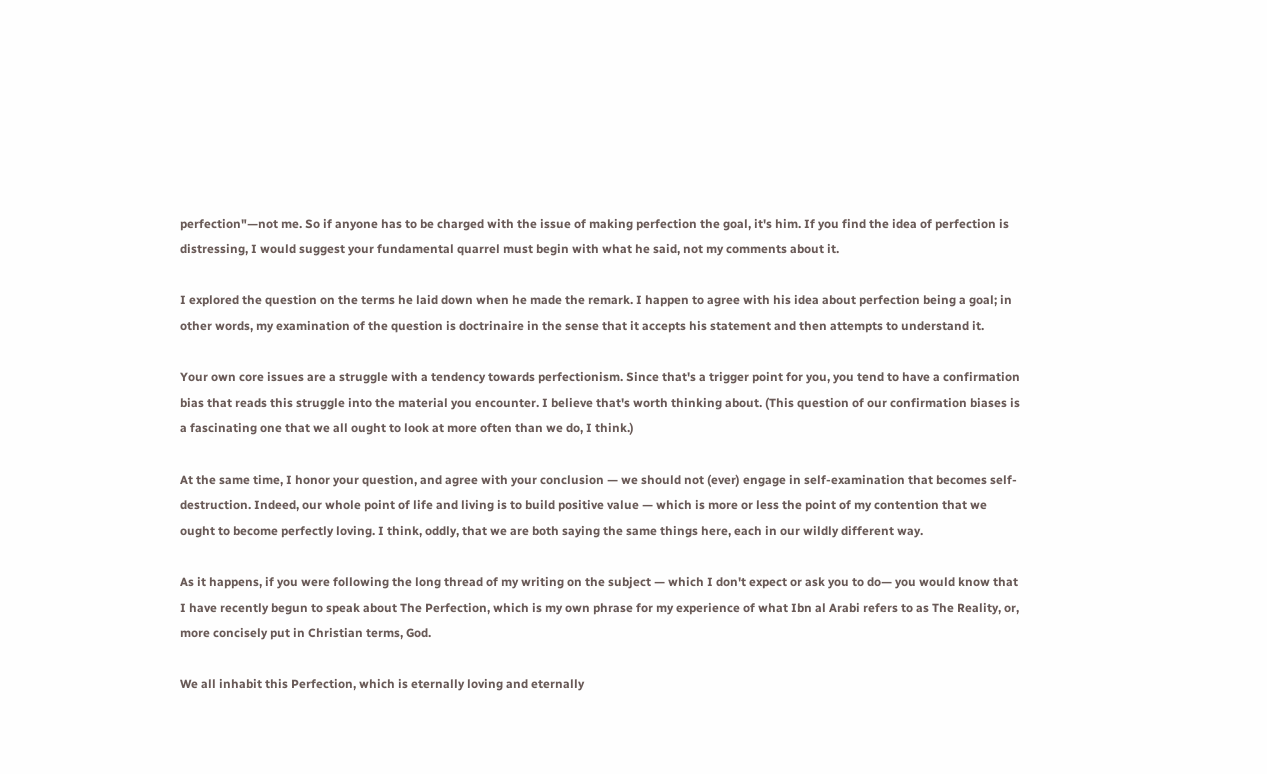perfection"—not me. So if anyone has to be charged with the issue of making perfection the goal, it's him. If you find the idea of perfection is distressing, I would suggest your fundamental quarrel must begin with what he said, not my comments about it.

I explored the question on the terms he laid down when he made the remark. I happen to agree with his idea about perfection being a goal; in other words, my examination of the question is doctrinaire in the sense that it accepts his statement and then attempts to understand it.

Your own core issues are a struggle with a tendency towards perfectionism. Since that's a trigger point for you, you tend to have a confirmation bias that reads this struggle into the material you encounter. I believe that's worth thinking about. (This question of our confirmation biases is a fascinating one that we all ought to look at more often than we do, I think.)

At the same time, I honor your question, and agree with your conclusion — we should not (ever) engage in self-examination that becomes self-destruction. Indeed, our whole point of life and living is to build positive value — which is more or less the point of my contention that we ought to become perfectly loving. I think, oddly, that we are both saying the same things here, each in our wildly different way.

As it happens, if you were following the long thread of my writing on the subject — which I don't expect or ask you to do— you would know that I have recently begun to speak about The Perfection, which is my own phrase for my experience of what Ibn al Arabi refers to as The Reality, or,  more concisely put in Christian terms, God.

We all inhabit this Perfection, which is eternally loving and eternally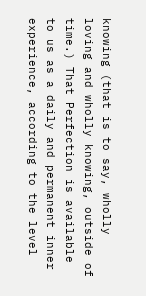knowing (that is to say, wholly loving and wholly knowing, outside of time.) That Perfection is available to us as a daily and permanent inner experience, according to the level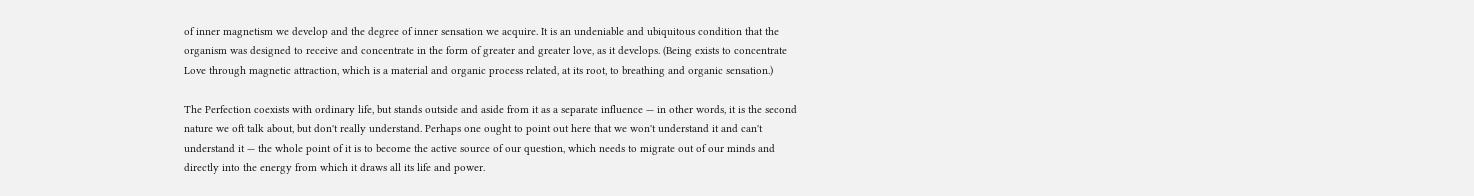of inner magnetism we develop and the degree of inner sensation we acquire. It is an undeniable and ubiquitous condition that the organism was designed to receive and concentrate in the form of greater and greater love, as it develops. (Being exists to concentrate Love through magnetic attraction, which is a material and organic process related, at its root, to breathing and organic sensation.)

The Perfection coexists with ordinary life, but stands outside and aside from it as a separate influence — in other words, it is the second nature we oft talk about, but don't really understand. Perhaps one ought to point out here that we won't understand it and can't understand it — the whole point of it is to become the active source of our question, which needs to migrate out of our minds and directly into the energy from which it draws all its life and power.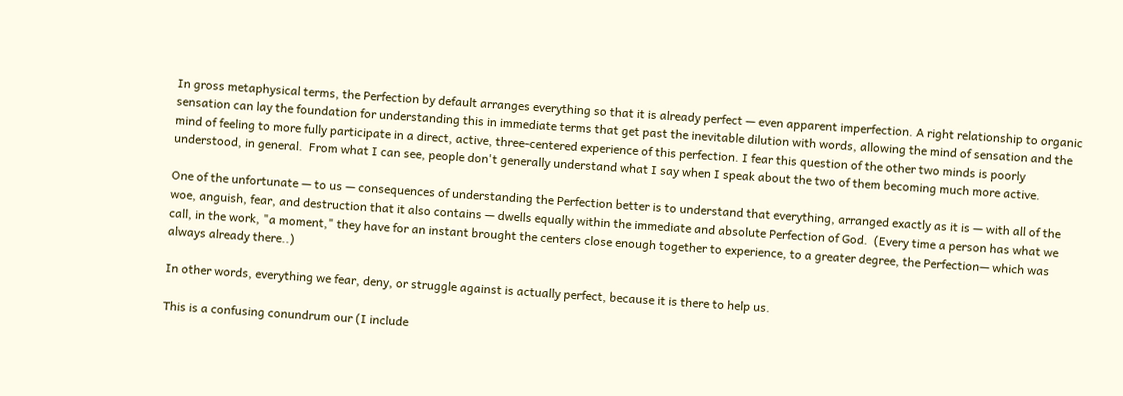In gross metaphysical terms, the Perfection by default arranges everything so that it is already perfect — even apparent imperfection. A right relationship to organic sensation can lay the foundation for understanding this in immediate terms that get past the inevitable dilution with words, allowing the mind of sensation and the mind of feeling to more fully participate in a direct, active, three-centered experience of this perfection. I fear this question of the other two minds is poorly understood, in general.  From what I can see, people don't generally understand what I say when I speak about the two of them becoming much more active.

One of the unfortunate — to us — consequences of understanding the Perfection better is to understand that everything, arranged exactly as it is — with all of the woe, anguish, fear, and destruction that it also contains — dwells equally within the immediate and absolute Perfection of God.  (Every time a person has what we call, in the work, "a moment," they have for an instant brought the centers close enough together to experience, to a greater degree, the Perfection— which was always already there..)

In other words, everything we fear, deny, or struggle against is actually perfect, because it is there to help us.

This is a confusing conundrum our (I include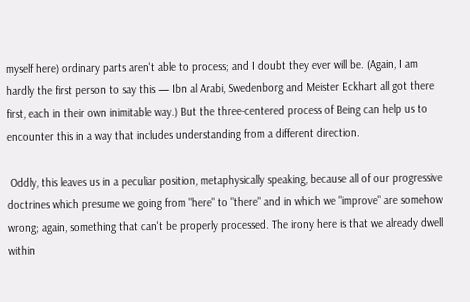myself here) ordinary parts aren't able to process; and I doubt they ever will be. (Again, I am hardly the first person to say this — Ibn al Arabi, Swedenborg and Meister Eckhart all got there first, each in their own inimitable way.) But the three-centered process of Being can help us to encounter this in a way that includes understanding from a different direction.

 Oddly, this leaves us in a peculiar position, metaphysically speaking, because all of our progressive doctrines which presume we going from "here" to "there" and in which we "improve" are somehow wrong; again, something that can't be properly processed. The irony here is that we already dwell within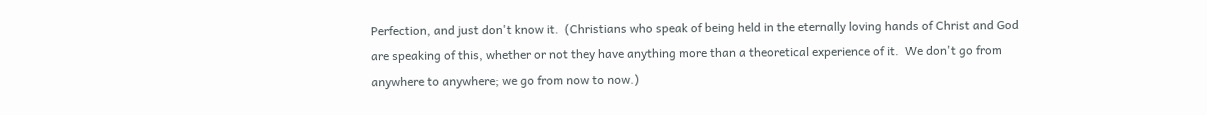Perfection, and just don't know it.  (Christians who speak of being held in the eternally loving hands of Christ and God are speaking of this, whether or not they have anything more than a theoretical experience of it.  We don't go from anywhere to anywhere; we go from now to now.)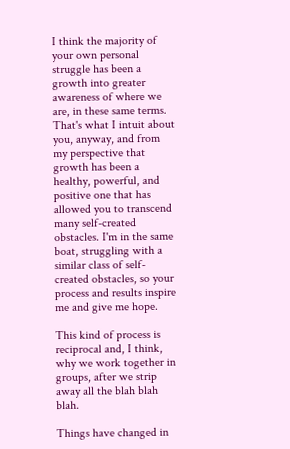I think the majority of your own personal struggle has been a growth into greater awareness of where we are, in these same terms. That's what I intuit about you, anyway, and from my perspective that growth has been a healthy, powerful, and positive one that has allowed you to transcend many self-created obstacles. I'm in the same boat, struggling with a similar class of self-created obstacles, so your process and results inspire me and give me hope.

This kind of process is reciprocal and, I think, why we work together in groups, after we strip away all the blah blah blah.

Things have changed in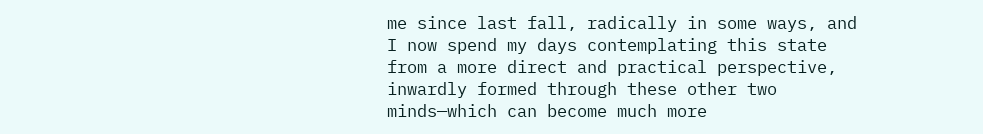me since last fall, radically in some ways, and I now spend my days contemplating this state from a more direct and practical perspective, inwardly formed through these other two minds—which can become much more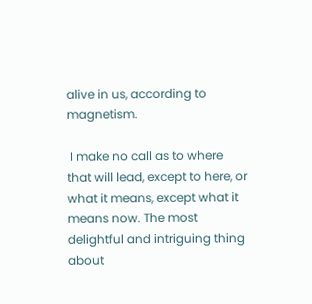alive in us, according to magnetism.

 I make no call as to where that will lead, except to here, or what it means, except what it means now. The most delightful and intriguing thing about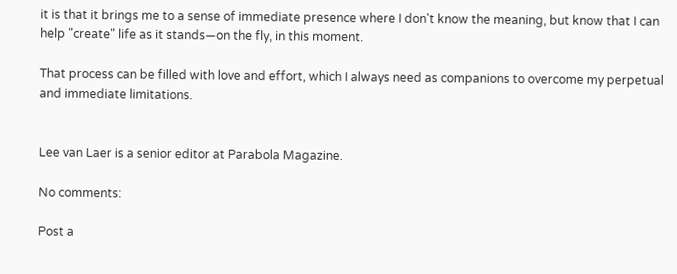it is that it brings me to a sense of immediate presence where I don't know the meaning, but know that I can help "create" life as it stands—on the fly, in this moment.

That process can be filled with love and effort, which I always need as companions to overcome my perpetual and immediate limitations.


Lee van Laer is a senior editor at Parabola Magazine.

No comments:

Post a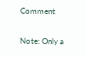Comment

Note: Only a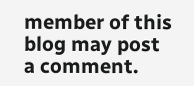member of this blog may post a comment.